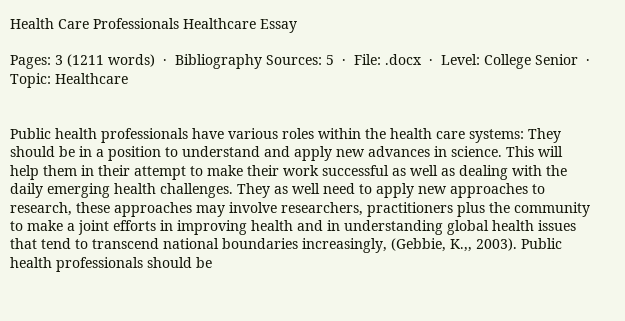Health Care Professionals Healthcare Essay

Pages: 3 (1211 words)  ·  Bibliography Sources: 5  ·  File: .docx  ·  Level: College Senior  ·  Topic: Healthcare


Public health professionals have various roles within the health care systems: They should be in a position to understand and apply new advances in science. This will help them in their attempt to make their work successful as well as dealing with the daily emerging health challenges. They as well need to apply new approaches to research, these approaches may involve researchers, practitioners plus the community to make a joint efforts in improving health and in understanding global health issues that tend to transcend national boundaries increasingly, (Gebbie, K.,, 2003). Public health professionals should be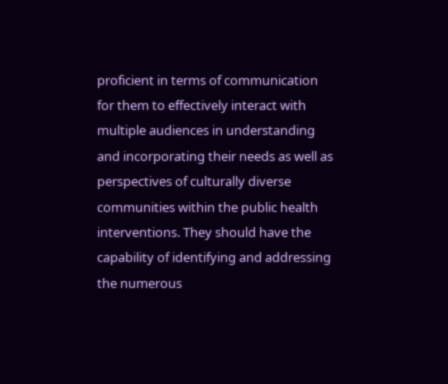proficient in terms of communication for them to effectively interact with multiple audiences in understanding and incorporating their needs as well as perspectives of culturally diverse communities within the public health interventions. They should have the capability of identifying and addressing the numerous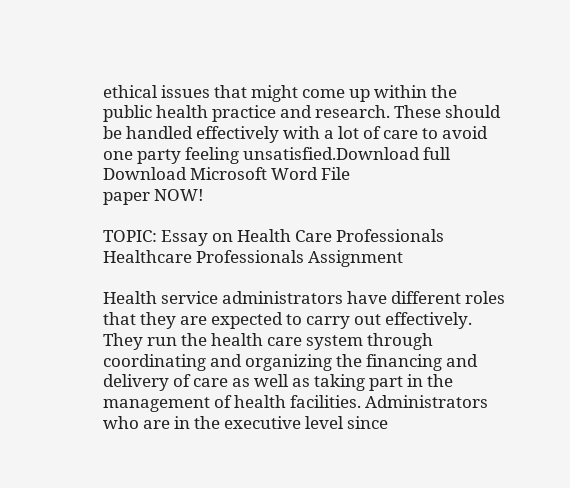ethical issues that might come up within the public health practice and research. These should be handled effectively with a lot of care to avoid one party feeling unsatisfied.Download full Download Microsoft Word File
paper NOW!

TOPIC: Essay on Health Care Professionals Healthcare Professionals Assignment

Health service administrators have different roles that they are expected to carry out effectively. They run the health care system through coordinating and organizing the financing and delivery of care as well as taking part in the management of health facilities. Administrators who are in the executive level since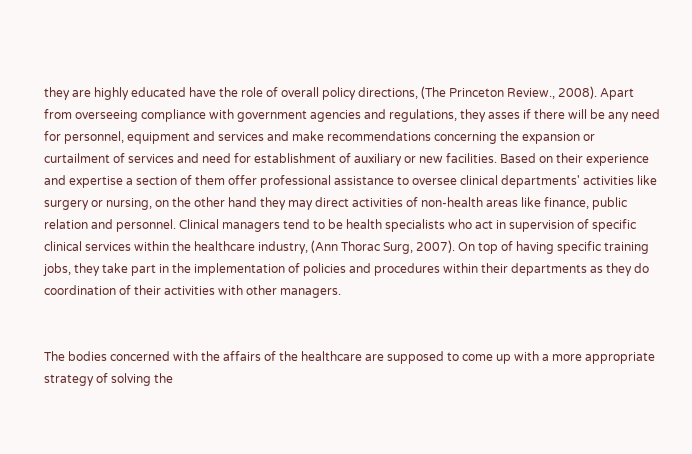they are highly educated have the role of overall policy directions, (The Princeton Review., 2008). Apart from overseeing compliance with government agencies and regulations, they asses if there will be any need for personnel, equipment and services and make recommendations concerning the expansion or curtailment of services and need for establishment of auxiliary or new facilities. Based on their experience and expertise a section of them offer professional assistance to oversee clinical departments' activities like surgery or nursing, on the other hand they may direct activities of non-health areas like finance, public relation and personnel. Clinical managers tend to be health specialists who act in supervision of specific clinical services within the healthcare industry, (Ann Thorac Surg, 2007). On top of having specific training jobs, they take part in the implementation of policies and procedures within their departments as they do coordination of their activities with other managers.


The bodies concerned with the affairs of the healthcare are supposed to come up with a more appropriate strategy of solving the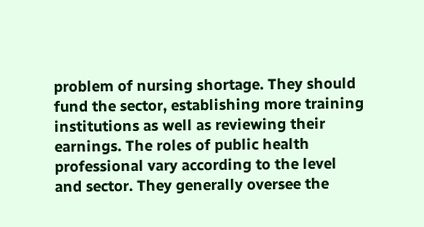problem of nursing shortage. They should fund the sector, establishing more training institutions as well as reviewing their earnings. The roles of public health professional vary according to the level and sector. They generally oversee the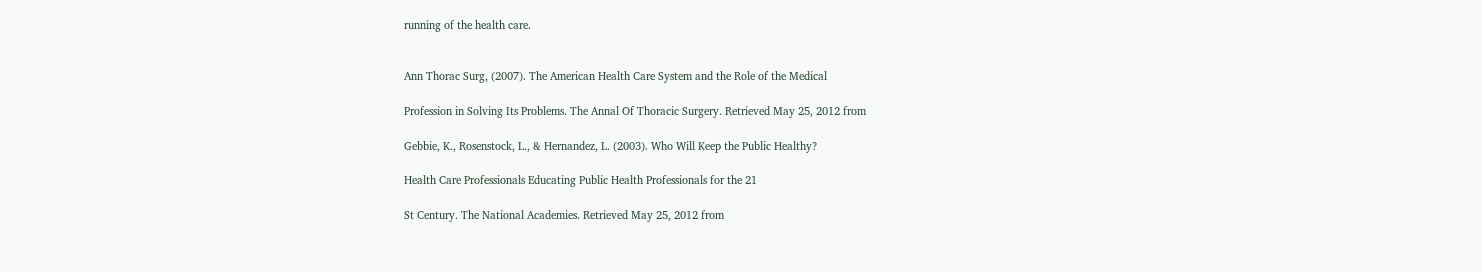running of the health care.


Ann Thorac Surg, (2007). The American Health Care System and the Role of the Medical

Profession in Solving Its Problems. The Annal Of Thoracic Surgery. Retrieved May 25, 2012 from

Gebbie, K., Rosenstock, L., & Hernandez, L. (2003). Who Will Keep the Public Healthy?

Health Care Professionals Educating Public Health Professionals for the 21

St Century. The National Academies. Retrieved May 25, 2012 from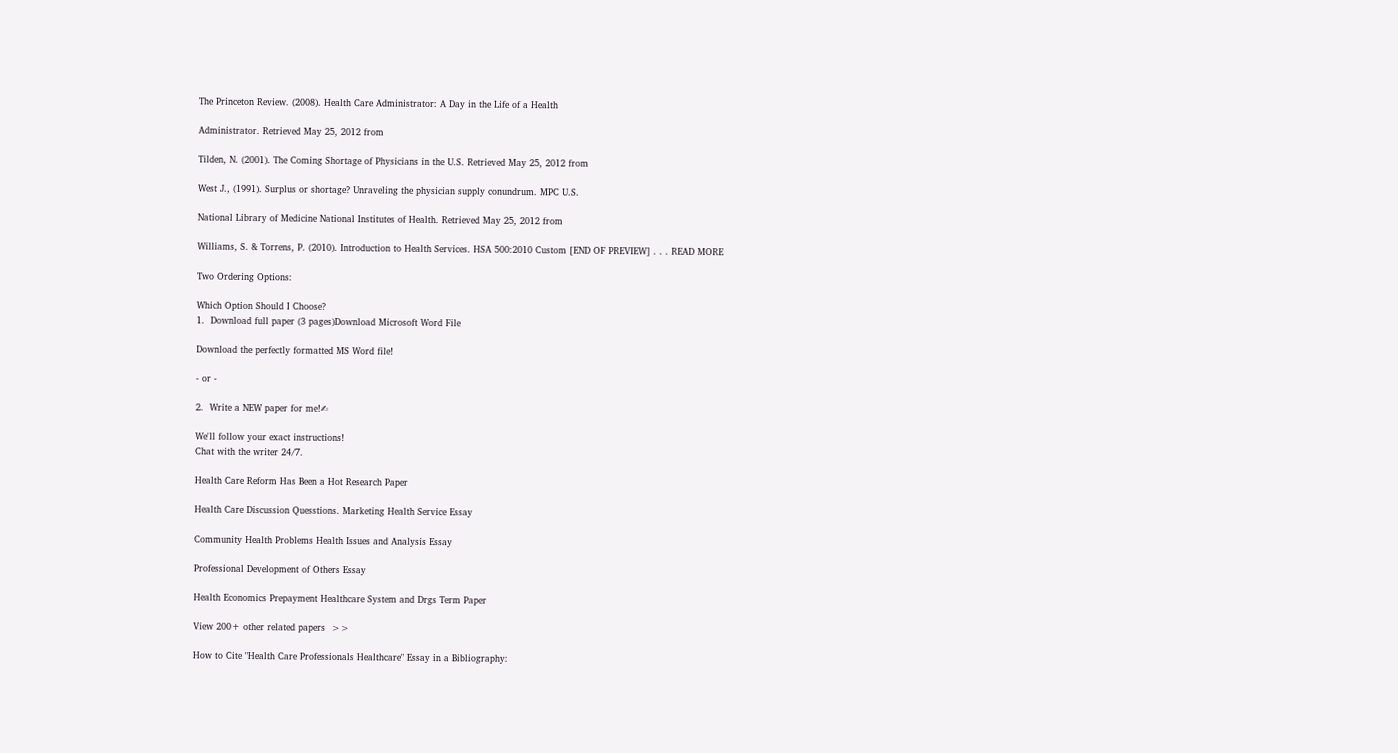The Princeton Review. (2008). Health Care Administrator: A Day in the Life of a Health

Administrator. Retrieved May 25, 2012 from

Tilden, N. (2001). The Coming Shortage of Physicians in the U.S. Retrieved May 25, 2012 from

West J., (1991). Surplus or shortage? Unraveling the physician supply conundrum. MPC U.S.

National Library of Medicine National Institutes of Health. Retrieved May 25, 2012 from

Williams, S. & Torrens, P. (2010). Introduction to Health Services. HSA 500:2010 Custom [END OF PREVIEW] . . . READ MORE

Two Ordering Options:

Which Option Should I Choose?
1.  Download full paper (3 pages)Download Microsoft Word File

Download the perfectly formatted MS Word file!

- or -

2.  Write a NEW paper for me!✍

We'll follow your exact instructions!
Chat with the writer 24/7.

Health Care Reform Has Been a Hot Research Paper

Health Care Discussion Quesstions. Marketing Health Service Essay

Community Health Problems Health Issues and Analysis Essay

Professional Development of Others Essay

Health Economics Prepayment Healthcare System and Drgs Term Paper

View 200+ other related papers  >>

How to Cite "Health Care Professionals Healthcare" Essay in a Bibliography: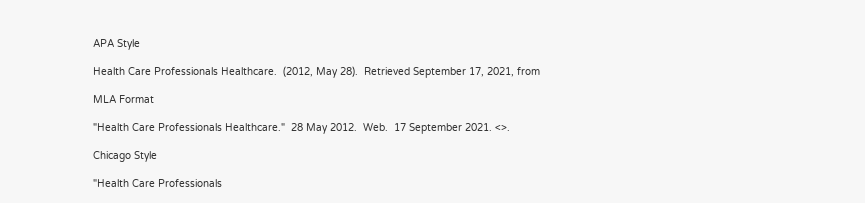APA Style

Health Care Professionals Healthcare.  (2012, May 28).  Retrieved September 17, 2021, from

MLA Format

"Health Care Professionals Healthcare."  28 May 2012.  Web.  17 September 2021. <>.

Chicago Style

"Health Care Professionals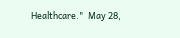Healthcare."  May 28,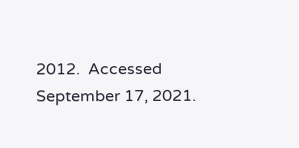2012.  Accessed September 17, 2021.